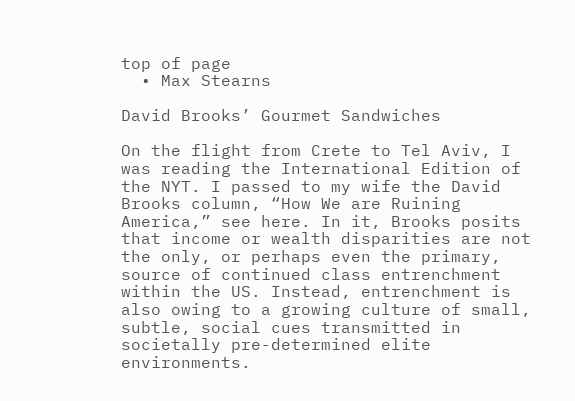top of page
  • Max Stearns

David Brooks’ Gourmet Sandwiches

On the flight from Crete to Tel Aviv, I was reading the International Edition of the NYT. I passed to my wife the David Brooks column, “How We are Ruining America,” see here. In it, Brooks posits that income or wealth disparities are not the only, or perhaps even the primary, source of continued class entrenchment within the US. Instead, entrenchment is also owing to a growing culture of small, subtle, social cues transmitted in societally pre-determined elite environments.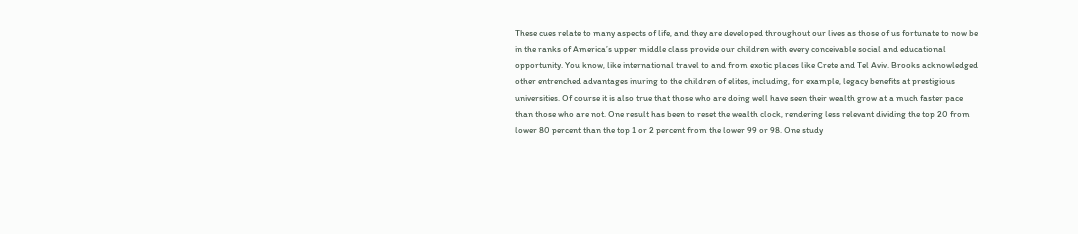These cues relate to many aspects of life, and they are developed throughout our lives as those of us fortunate to now be in the ranks of America’s upper middle class provide our children with every conceivable social and educational opportunity. You know, like international travel to and from exotic places like Crete and Tel Aviv. Brooks acknowledged other entrenched advantages inuring to the children of elites, including, for example, legacy benefits at prestigious universities. Of course it is also true that those who are doing well have seen their wealth grow at a much faster pace than those who are not. One result has been to reset the wealth clock, rendering less relevant dividing the top 20 from lower 80 percent than the top 1 or 2 percent from the lower 99 or 98. One study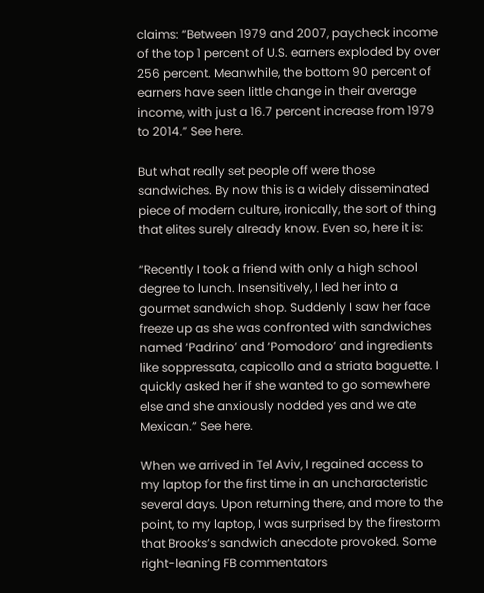claims: “Between 1979 and 2007, paycheck income of the top 1 percent of U.S. earners exploded by over 256 percent. Meanwhile, the bottom 90 percent of earners have seen little change in their average income, with just a 16.7 percent increase from 1979 to 2014.” See here.

But what really set people off were those sandwiches. By now this is a widely disseminated piece of modern culture, ironically, the sort of thing that elites surely already know. Even so, here it is:

“Recently I took a friend with only a high school degree to lunch. Insensitively, I led her into a gourmet sandwich shop. Suddenly I saw her face freeze up as she was confronted with sandwiches named ‘Padrino’ and ‘Pomodoro’ and ingredients like soppressata, capicollo and a striata baguette. I quickly asked her if she wanted to go somewhere else and she anxiously nodded yes and we ate Mexican.” See here.

When we arrived in Tel Aviv, I regained access to my laptop for the first time in an uncharacteristic several days. Upon returning there, and more to the point, to my laptop, I was surprised by the firestorm that Brooks’s sandwich anecdote provoked. Some right-leaning FB commentators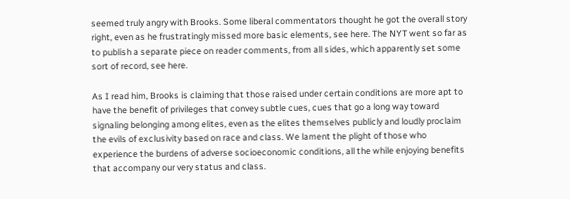seemed truly angry with Brooks. Some liberal commentators thought he got the overall story right, even as he frustratingly missed more basic elements, see here. The NYT went so far as to publish a separate piece on reader comments, from all sides, which apparently set some sort of record, see here.

As I read him, Brooks is claiming that those raised under certain conditions are more apt to have the benefit of privileges that convey subtle cues, cues that go a long way toward signaling belonging among elites, even as the elites themselves publicly and loudly proclaim the evils of exclusivity based on race and class. We lament the plight of those who experience the burdens of adverse socioeconomic conditions, all the while enjoying benefits that accompany our very status and class.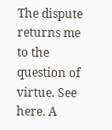The dispute returns me to the question of virtue. See here. A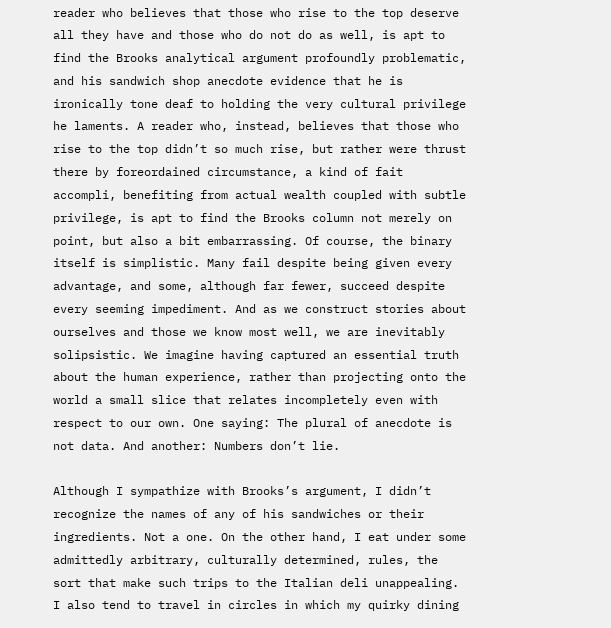reader who believes that those who rise to the top deserve all they have and those who do not do as well, is apt to find the Brooks analytical argument profoundly problematic, and his sandwich shop anecdote evidence that he is ironically tone deaf to holding the very cultural privilege he laments. A reader who, instead, believes that those who rise to the top didn’t so much rise, but rather were thrust there by foreordained circumstance, a kind of fait accompli, benefiting from actual wealth coupled with subtle privilege, is apt to find the Brooks column not merely on point, but also a bit embarrassing. Of course, the binary itself is simplistic. Many fail despite being given every advantage, and some, although far fewer, succeed despite every seeming impediment. And as we construct stories about ourselves and those we know most well, we are inevitably solipsistic. We imagine having captured an essential truth about the human experience, rather than projecting onto the world a small slice that relates incompletely even with respect to our own. One saying: The plural of anecdote is not data. And another: Numbers don’t lie.

Although I sympathize with Brooks’s argument, I didn’t recognize the names of any of his sandwiches or their ingredients. Not a one. On the other hand, I eat under some admittedly arbitrary, culturally determined, rules, the sort that make such trips to the Italian deli unappealing. I also tend to travel in circles in which my quirky dining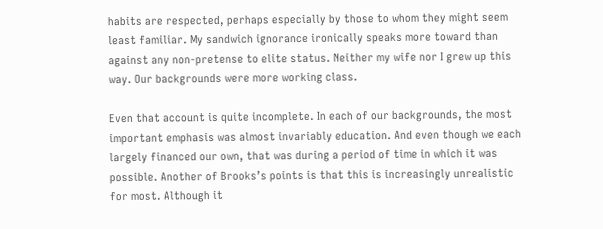habits are respected, perhaps especially by those to whom they might seem least familiar. My sandwich ignorance ironically speaks more toward than against any non-pretense to elite status. Neither my wife nor I grew up this way. Our backgrounds were more working class.

Even that account is quite incomplete. In each of our backgrounds, the most important emphasis was almost invariably education. And even though we each largely financed our own, that was during a period of time in which it was possible. Another of Brooks’s points is that this is increasingly unrealistic for most. Although it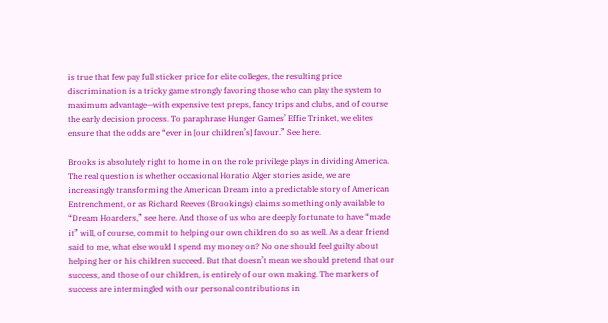is true that few pay full sticker price for elite colleges, the resulting price discrimination is a tricky game strongly favoring those who can play the system to maximum advantage—with expensive test preps, fancy trips and clubs, and of course the early decision process. To paraphrase Hunger Games’ Effie Trinket, we elites ensure that the odds are “ever in [our children’s] favour.” See here.

Brooks is absolutely right to home in on the role privilege plays in dividing America. The real question is whether occasional Horatio Alger stories aside, we are increasingly transforming the American Dream into a predictable story of American Entrenchment, or as Richard Reeves (Brookings) claims something only available to “Dream Hoarders,” see here. And those of us who are deeply fortunate to have “made it” will, of course, commit to helping our own children do so as well. As a dear friend said to me, what else would I spend my money on? No one should feel guilty about helping her or his children succeed. But that doesn’t mean we should pretend that our success, and those of our children, is entirely of our own making. The markers of success are intermingled with our personal contributions in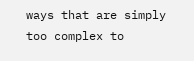ways that are simply too complex to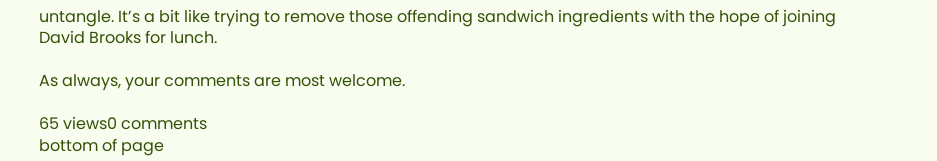untangle. It’s a bit like trying to remove those offending sandwich ingredients with the hope of joining David Brooks for lunch.

As always, your comments are most welcome.

65 views0 comments
bottom of page